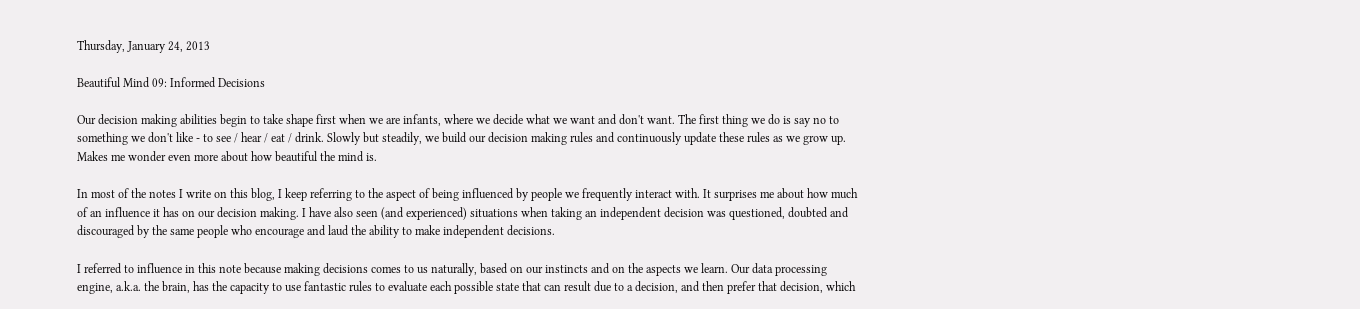Thursday, January 24, 2013

Beautiful Mind 09: Informed Decisions

Our decision making abilities begin to take shape first when we are infants, where we decide what we want and don't want. The first thing we do is say no to something we don't like - to see / hear / eat / drink. Slowly but steadily, we build our decision making rules and continuously update these rules as we grow up. Makes me wonder even more about how beautiful the mind is.

In most of the notes I write on this blog, I keep referring to the aspect of being influenced by people we frequently interact with. It surprises me about how much of an influence it has on our decision making. I have also seen (and experienced) situations when taking an independent decision was questioned, doubted and discouraged by the same people who encourage and laud the ability to make independent decisions.

I referred to influence in this note because making decisions comes to us naturally, based on our instincts and on the aspects we learn. Our data processing engine, a.k.a. the brain, has the capacity to use fantastic rules to evaluate each possible state that can result due to a decision, and then prefer that decision, which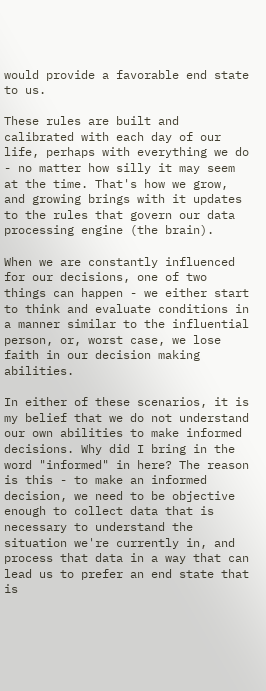would provide a favorable end state to us.

These rules are built and calibrated with each day of our life, perhaps with everything we do - no matter how silly it may seem at the time. That's how we grow, and growing brings with it updates to the rules that govern our data processing engine (the brain).

When we are constantly influenced for our decisions, one of two things can happen - we either start to think and evaluate conditions in a manner similar to the influential person, or, worst case, we lose faith in our decision making abilities.

In either of these scenarios, it is my belief that we do not understand our own abilities to make informed decisions. Why did I bring in the word "informed" in here? The reason is this - to make an informed decision, we need to be objective enough to collect data that is necessary to understand the situation we're currently in, and process that data in a way that can lead us to prefer an end state that is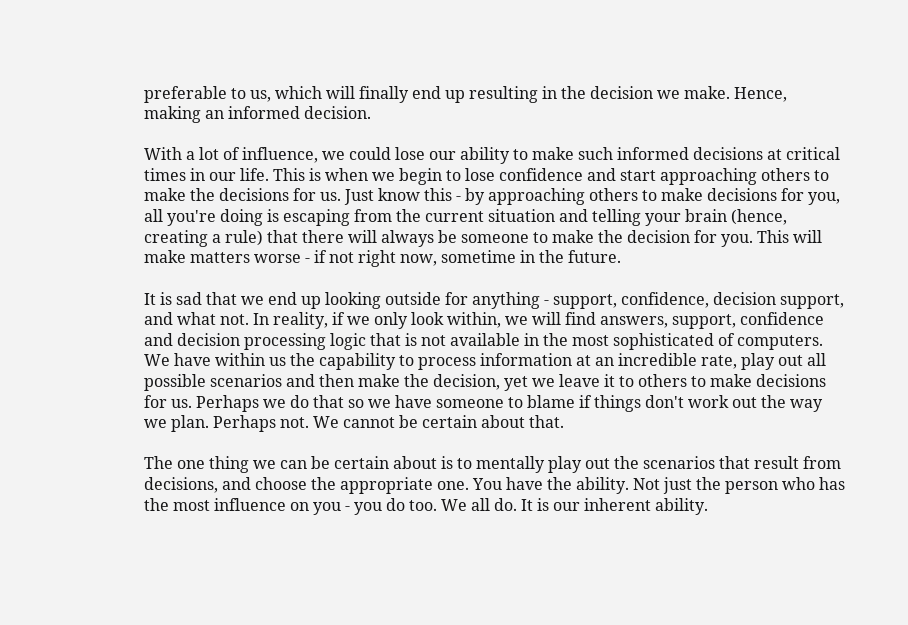preferable to us, which will finally end up resulting in the decision we make. Hence, making an informed decision.

With a lot of influence, we could lose our ability to make such informed decisions at critical times in our life. This is when we begin to lose confidence and start approaching others to make the decisions for us. Just know this - by approaching others to make decisions for you, all you're doing is escaping from the current situation and telling your brain (hence, creating a rule) that there will always be someone to make the decision for you. This will make matters worse - if not right now, sometime in the future.

It is sad that we end up looking outside for anything - support, confidence, decision support, and what not. In reality, if we only look within, we will find answers, support, confidence and decision processing logic that is not available in the most sophisticated of computers. We have within us the capability to process information at an incredible rate, play out all possible scenarios and then make the decision, yet we leave it to others to make decisions for us. Perhaps we do that so we have someone to blame if things don't work out the way we plan. Perhaps not. We cannot be certain about that.

The one thing we can be certain about is to mentally play out the scenarios that result from decisions, and choose the appropriate one. You have the ability. Not just the person who has the most influence on you - you do too. We all do. It is our inherent ability.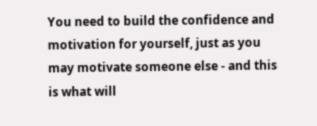You need to build the confidence and motivation for yourself, just as you may motivate someone else - and this is what will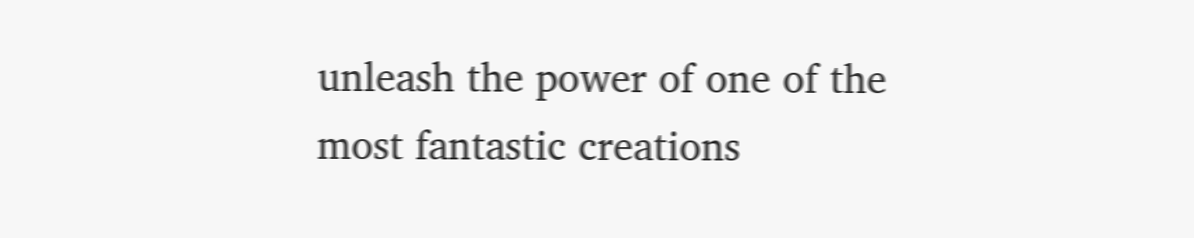unleash the power of one of the most fantastic creations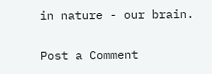in nature - our brain.

Post a Comment